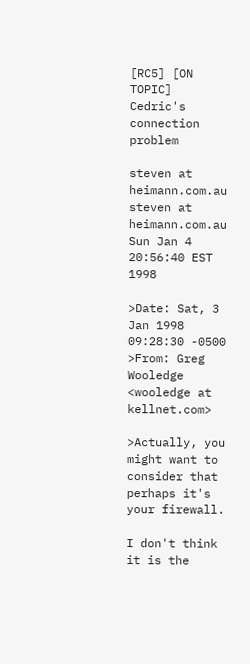[RC5] [ON TOPIC] Cedric's connection problem

steven at heimann.com.au steven at heimann.com.au
Sun Jan 4 20:56:40 EST 1998

>Date: Sat, 3 Jan 1998 09:28:30 -0500
>From: Greg Wooledge <wooledge at kellnet.com>

>Actually, you might want to consider that perhaps it's your firewall.

I don't think it is the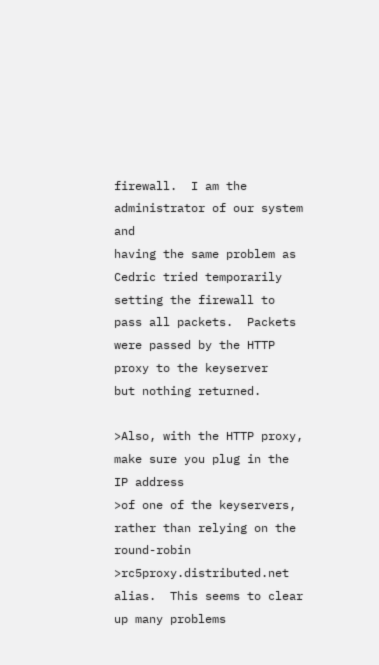firewall.  I am the administrator of our system and
having the same problem as Cedric tried temporarily setting the firewall to
pass all packets.  Packets were passed by the HTTP proxy to the keyserver
but nothing returned.

>Also, with the HTTP proxy, make sure you plug in the IP address
>of one of the keyservers, rather than relying on the round-robin
>rc5proxy.distributed.net alias.  This seems to clear up many problems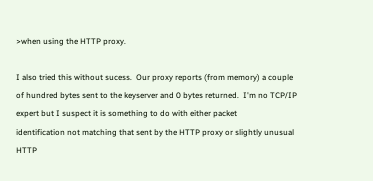>when using the HTTP proxy.

I also tried this without sucess.  Our proxy reports (from memory) a couple
of hundred bytes sent to the keyserver and 0 bytes returned.  I'm no TCP/IP
expert but I suspect it is something to do with either packet
identification not matching that sent by the HTTP proxy or slightly unusual
HTTP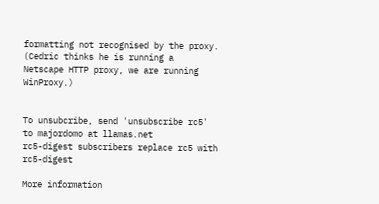formatting not recognised by the proxy. (Cedric thinks he is running a
Netscape HTTP proxy, we are running WinProxy.)


To unsubcribe, send 'unsubscribe rc5' to majordomo at llamas.net
rc5-digest subscribers replace rc5 with rc5-digest

More information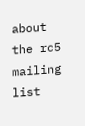about the rc5 mailing list